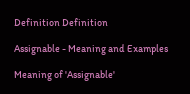Definition Definition

Assignable - Meaning and Examples

Meaning of 'Assignable'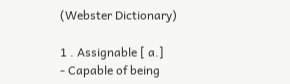(Webster Dictionary)

1 . Assignable [ a.]
- Capable of being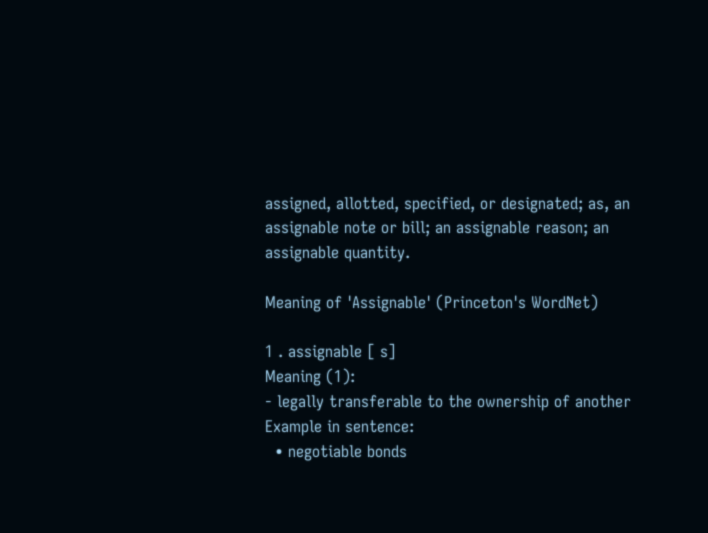assigned, allotted, specified, or designated; as, an assignable note or bill; an assignable reason; an assignable quantity.

Meaning of 'Assignable' (Princeton's WordNet)

1 . assignable [ s]
Meaning (1):
- legally transferable to the ownership of another
Example in sentence:
  • negotiable bonds